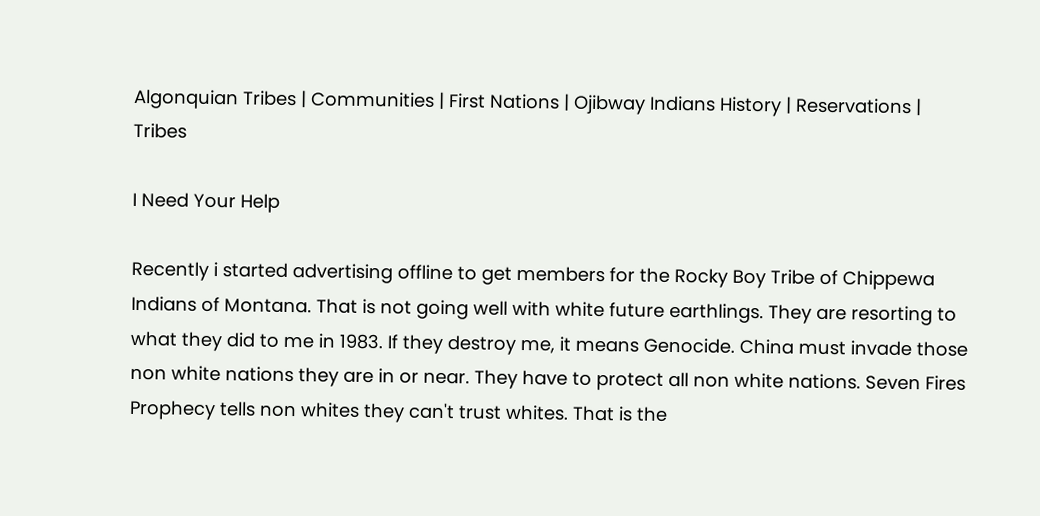Algonquian Tribes | Communities | First Nations | Ojibway Indians History | Reservations | Tribes

I Need Your Help

Recently i started advertising offline to get members for the Rocky Boy Tribe of Chippewa Indians of Montana. That is not going well with white future earthlings. They are resorting to what they did to me in 1983. If they destroy me, it means Genocide. China must invade those non white nations they are in or near. They have to protect all non white nations. Seven Fires Prophecy tells non whites they can't trust whites. That is the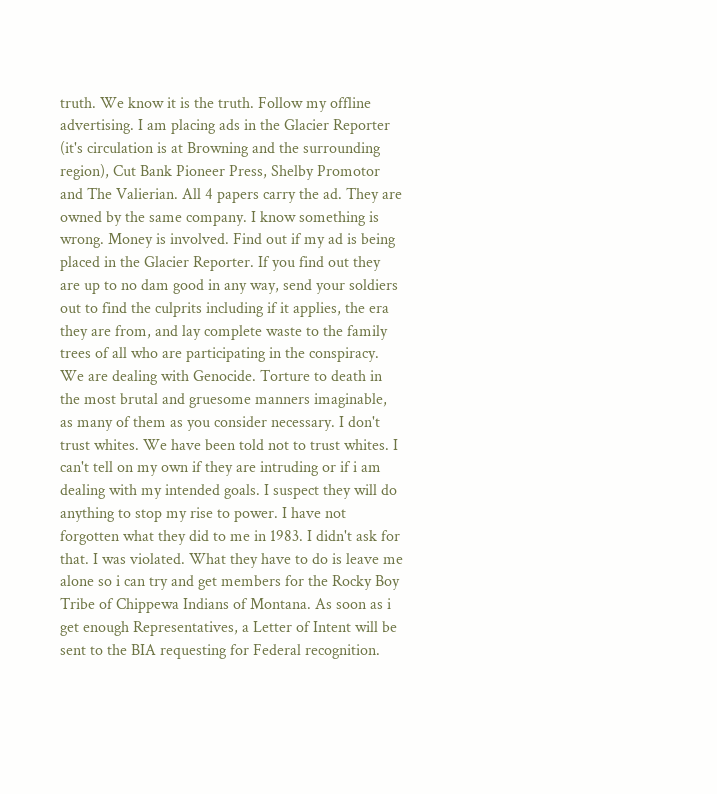truth. We know it is the truth. Follow my offline advertising. I am placing ads in the Glacier Reporter (it's circulation is at Browning and the surrounding region), Cut Bank Pioneer Press, Shelby Promotor and The Valierian. All 4 papers carry the ad. They are owned by the same company. I know something is wrong. Money is involved. Find out if my ad is being placed in the Glacier Reporter. If you find out they are up to no dam good in any way, send your soldiers out to find the culprits including if it applies, the era they are from, and lay complete waste to the family trees of all who are participating in the conspiracy. We are dealing with Genocide. Torture to death in the most brutal and gruesome manners imaginable, as many of them as you consider necessary. I don't trust whites. We have been told not to trust whites. I can't tell on my own if they are intruding or if i am dealing with my intended goals. I suspect they will do anything to stop my rise to power. I have not forgotten what they did to me in 1983. I didn't ask for that. I was violated. What they have to do is leave me alone so i can try and get members for the Rocky Boy Tribe of Chippewa Indians of Montana. As soon as i get enough Representatives, a Letter of Intent will be sent to the BIA requesting for Federal recognition.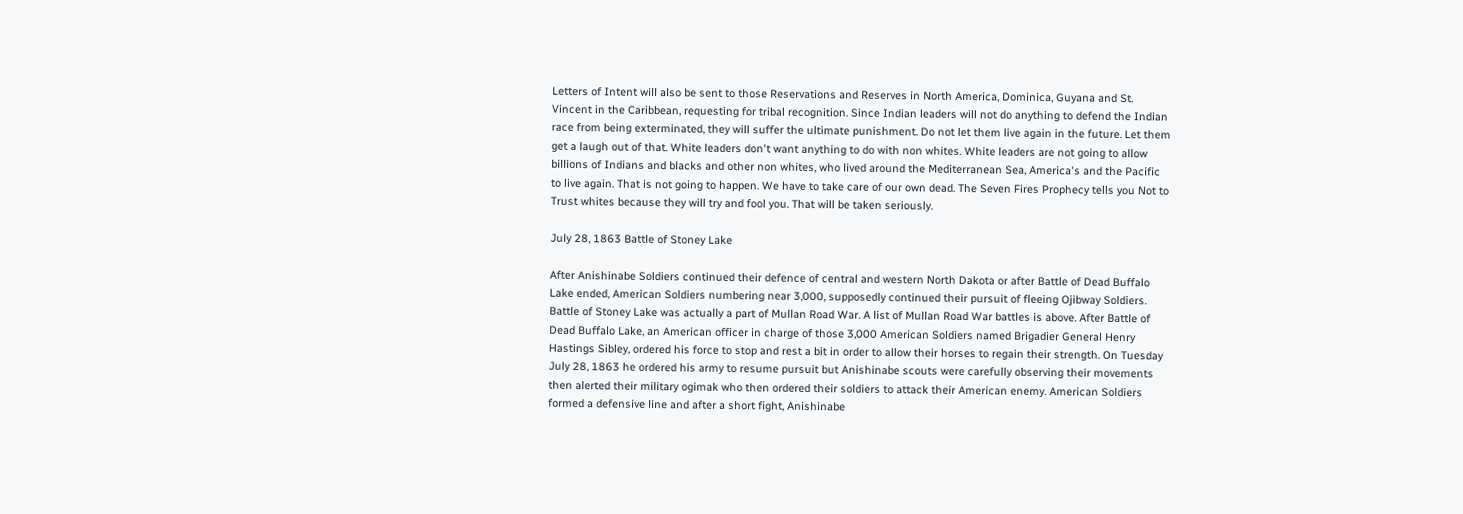Letters of Intent will also be sent to those Reservations and Reserves in North America, Dominica, Guyana and St. Vincent in the Caribbean, requesting for tribal recognition. Since Indian leaders will not do anything to defend the Indian race from being exterminated, they will suffer the ultimate punishment. Do not let them live again in the future. Let them get a laugh out of that. White leaders don't want anything to do with non whites. White leaders are not going to allow billions of Indians and blacks and other non whites, who lived around the Mediterranean Sea, America's and the Pacific to live again. That is not going to happen. We have to take care of our own dead. The Seven Fires Prophecy tells you Not to Trust whites because they will try and fool you. That will be taken seriously.

July 28, 1863 Battle of Stoney Lake

After Anishinabe Soldiers continued their defence of central and western North Dakota or after Battle of Dead Buffalo Lake ended, American Soldiers numbering near 3,000, supposedly continued their pursuit of fleeing Ojibway Soldiers. Battle of Stoney Lake was actually a part of Mullan Road War. A list of Mullan Road War battles is above. After Battle of Dead Buffalo Lake, an American officer in charge of those 3,000 American Soldiers named Brigadier General Henry Hastings Sibley, ordered his force to stop and rest a bit in order to allow their horses to regain their strength. On Tuesday July 28, 1863 he ordered his army to resume pursuit but Anishinabe scouts were carefully observing their movements then alerted their military ogimak who then ordered their soldiers to attack their American enemy. American Soldiers formed a defensive line and after a short fight, Anishinabe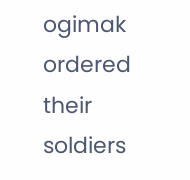ogimak ordered their soldiers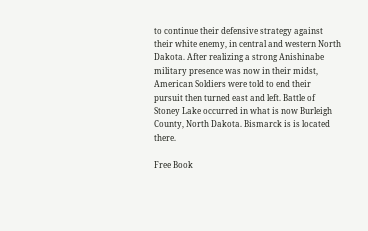to continue their defensive strategy against their white enemy, in central and western North Dakota. After realizing a strong Anishinabe military presence was now in their midst, American Soldiers were told to end their pursuit then turned east and left. Battle of Stoney Lake occurred in what is now Burleigh County, North Dakota. Bismarck is is located there.

Free Book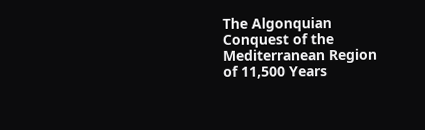The Algonquian Conquest of the Mediterranean Region of 11,500 Years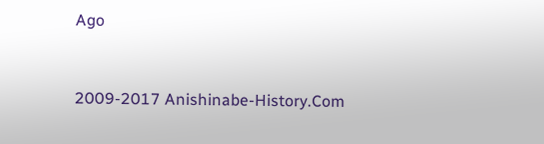Ago


2009-2017 Anishinabe-History.Com